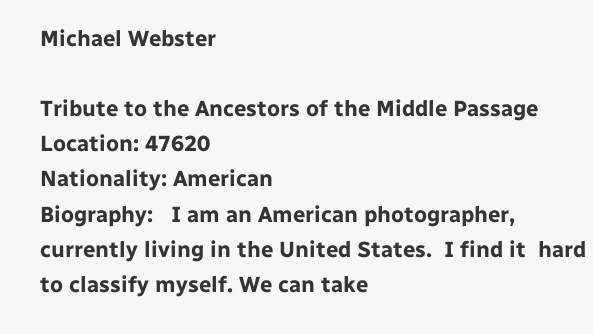Michael Webster

Tribute to the Ancestors of the Middle Passage
Location: 47620
Nationality: American
Biography:   I am an American photographer, currently living in the United States.  I find it  hard to classify myself. We can take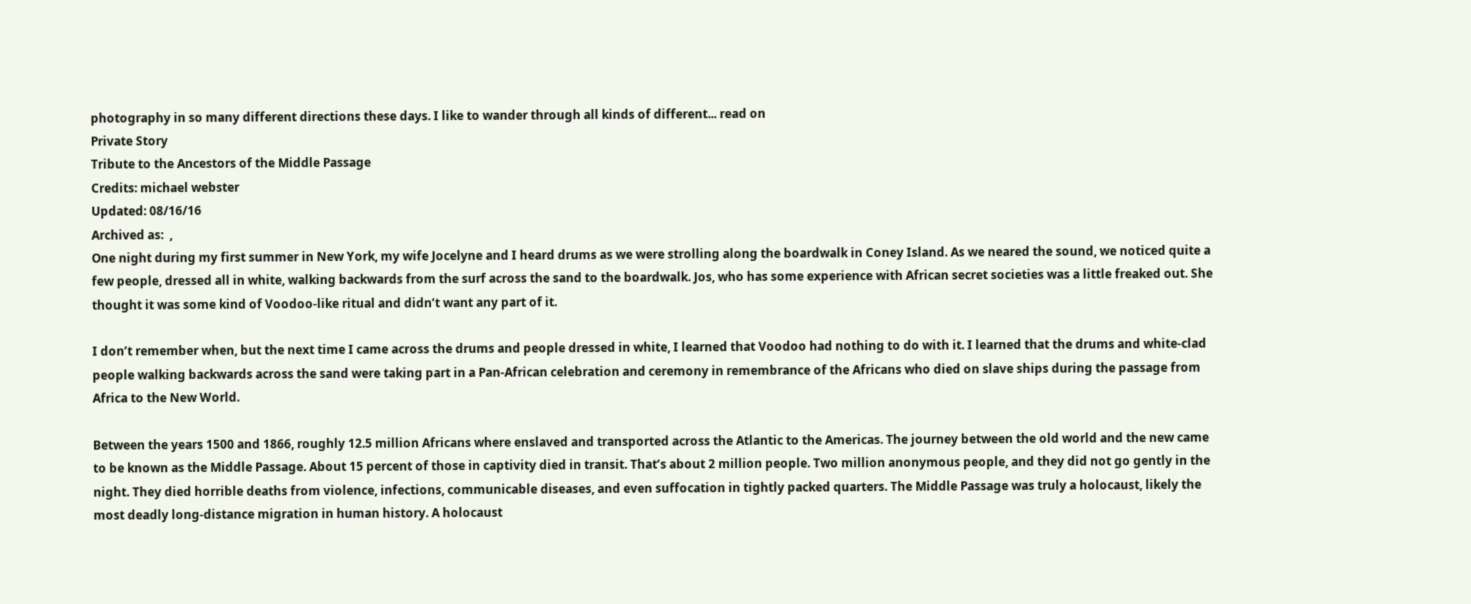photography in so many different directions these days. I like to wander through all kinds of different... read on
Private Story
Tribute to the Ancestors of the Middle Passage
Credits: michael webster
Updated: 08/16/16
Archived as:  ,
One night during my first summer in New York, my wife Jocelyne and I heard drums as we were strolling along the boardwalk in Coney Island. As we neared the sound, we noticed quite a few people, dressed all in white, walking backwards from the surf across the sand to the boardwalk. Jos, who has some experience with African secret societies was a little freaked out. She thought it was some kind of Voodoo-like ritual and didn’t want any part of it.

I don’t remember when, but the next time I came across the drums and people dressed in white, I learned that Voodoo had nothing to do with it. I learned that the drums and white-clad people walking backwards across the sand were taking part in a Pan-African celebration and ceremony in remembrance of the Africans who died on slave ships during the passage from Africa to the New World.

Between the years 1500 and 1866, roughly 12.5 million Africans where enslaved and transported across the Atlantic to the Americas. The journey between the old world and the new came to be known as the Middle Passage. About 15 percent of those in captivity died in transit. That’s about 2 million people. Two million anonymous people, and they did not go gently in the night. They died horrible deaths from violence, infections, communicable diseases, and even suffocation in tightly packed quarters. The Middle Passage was truly a holocaust, likely the most deadly long-distance migration in human history. A holocaust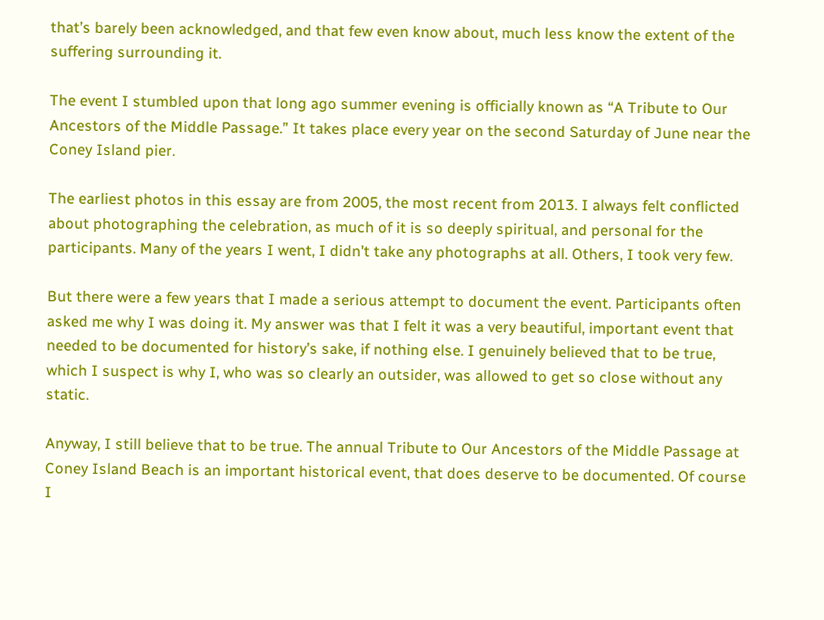that’s barely been acknowledged, and that few even know about, much less know the extent of the suffering surrounding it.

The event I stumbled upon that long ago summer evening is officially known as “A Tribute to Our Ancestors of the Middle Passage.” It takes place every year on the second Saturday of June near the Coney Island pier.

The earliest photos in this essay are from 2005, the most recent from 2013. I always felt conflicted about photographing the celebration, as much of it is so deeply spiritual, and personal for the participants. Many of the years I went, I didn’t take any photographs at all. Others, I took very few.

But there were a few years that I made a serious attempt to document the event. Participants often asked me why I was doing it. My answer was that I felt it was a very beautiful, important event that needed to be documented for history’s sake, if nothing else. I genuinely believed that to be true, which I suspect is why I, who was so clearly an outsider, was allowed to get so close without any static.

Anyway, I still believe that to be true. The annual Tribute to Our Ancestors of the Middle Passage at Coney Island Beach is an important historical event, that does deserve to be documented. Of course I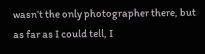wasn’t the only photographer there, but as far as I could tell, I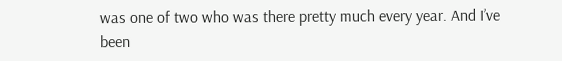was one of two who was there pretty much every year. And I’ve been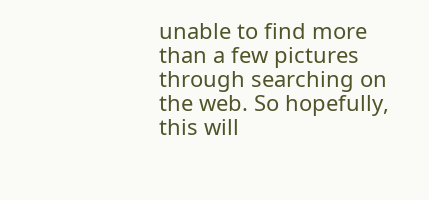unable to find more than a few pictures through searching on the web. So hopefully, this will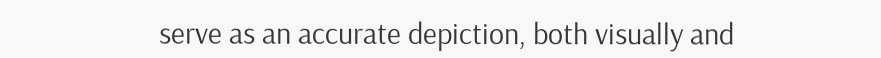serve as an accurate depiction, both visually and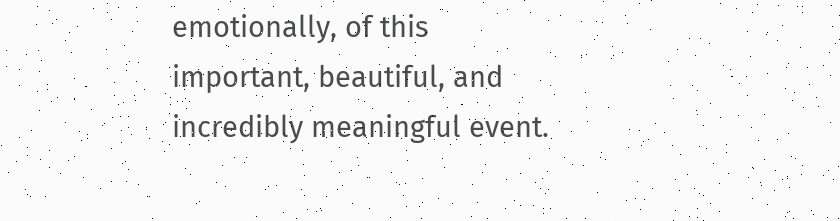emotionally, of this important, beautiful, and incredibly meaningful event.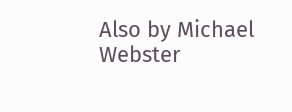Also by Michael Webster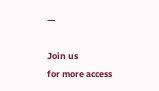—

Join us
for more access